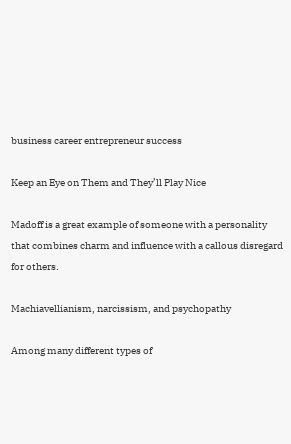business career entrepreneur success

Keep an Eye on Them and They’ll Play Nice

Madoff is a great example of someone with a personality that combines charm and influence with a callous disregard for others.

Machiavellianism, narcissism, and psychopathy

Among many different types of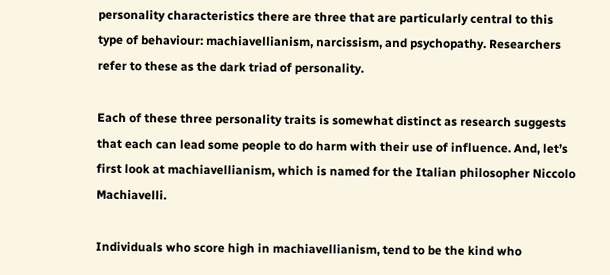personality characteristics there are three that are particularly central to this type of behaviour: machiavellianism, narcissism, and psychopathy. Researchers refer to these as the dark triad of personality.

Each of these three personality traits is somewhat distinct as research suggests that each can lead some people to do harm with their use of influence. And, let’s first look at machiavellianism, which is named for the Italian philosopher Niccolo Machiavelli.

Individuals who score high in machiavellianism, tend to be the kind who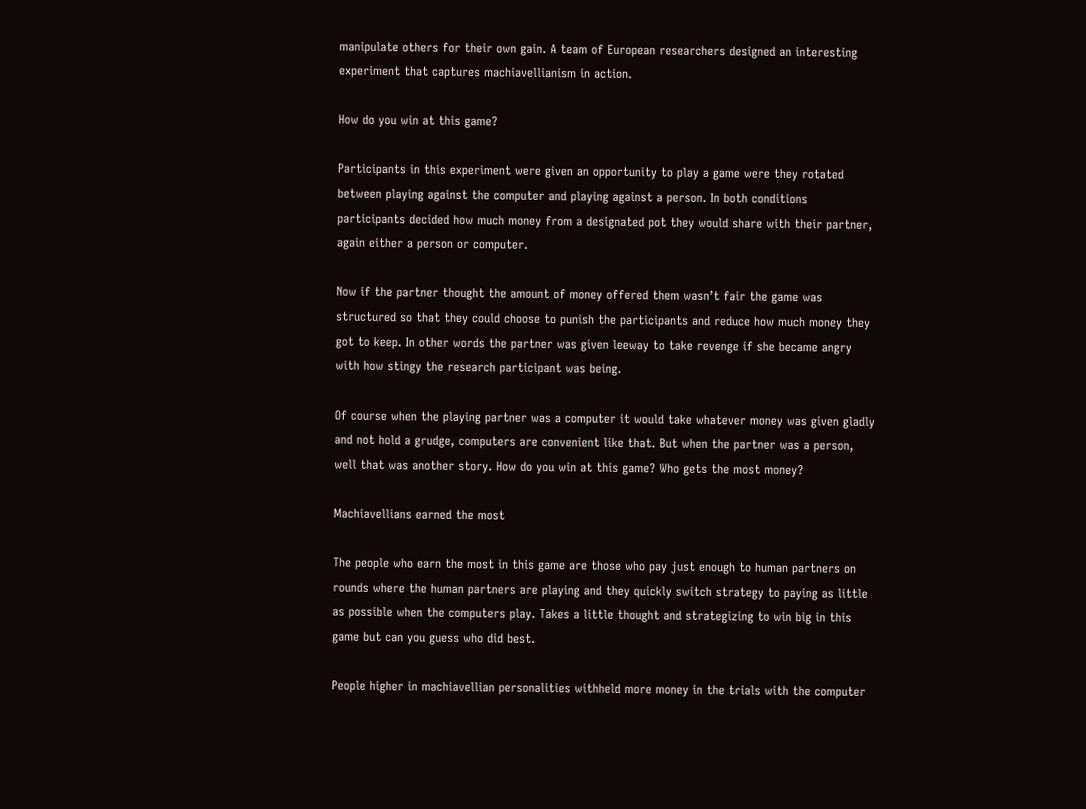manipulate others for their own gain. A team of European researchers designed an interesting experiment that captures machiavellianism in action.

How do you win at this game?

Participants in this experiment were given an opportunity to play a game were they rotated between playing against the computer and playing against a person. In both conditions participants decided how much money from a designated pot they would share with their partner, again either a person or computer.

Now if the partner thought the amount of money offered them wasn’t fair the game was structured so that they could choose to punish the participants and reduce how much money they got to keep. In other words the partner was given leeway to take revenge if she became angry with how stingy the research participant was being.

Of course when the playing partner was a computer it would take whatever money was given gladly and not hold a grudge, computers are convenient like that. But when the partner was a person, well that was another story. How do you win at this game? Who gets the most money?

Machiavellians earned the most

The people who earn the most in this game are those who pay just enough to human partners on rounds where the human partners are playing and they quickly switch strategy to paying as little as possible when the computers play. Takes a little thought and strategizing to win big in this game but can you guess who did best.

People higher in machiavellian personalities withheld more money in the trials with the computer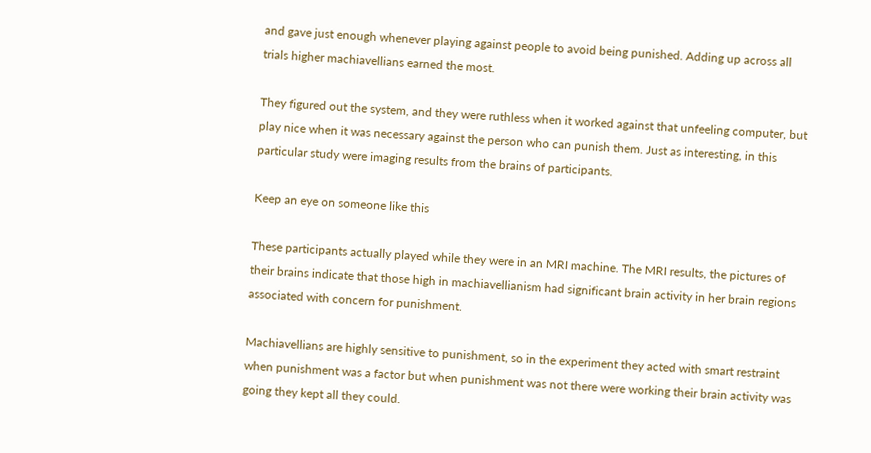and gave just enough whenever playing against people to avoid being punished. Adding up across all trials higher machiavellians earned the most.

They figured out the system, and they were ruthless when it worked against that unfeeling computer, but play nice when it was necessary against the person who can punish them. Just as interesting, in this particular study were imaging results from the brains of participants.

Keep an eye on someone like this

These participants actually played while they were in an MRI machine. The MRI results, the pictures of their brains indicate that those high in machiavellianism had significant brain activity in her brain regions associated with concern for punishment.

Machiavellians are highly sensitive to punishment, so in the experiment they acted with smart restraint when punishment was a factor but when punishment was not there were working their brain activity was going they kept all they could.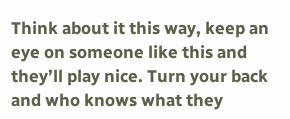Think about it this way, keep an eye on someone like this and they’ll play nice. Turn your back and who knows what they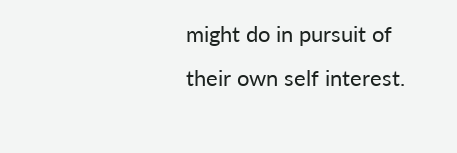might do in pursuit of their own self interest.